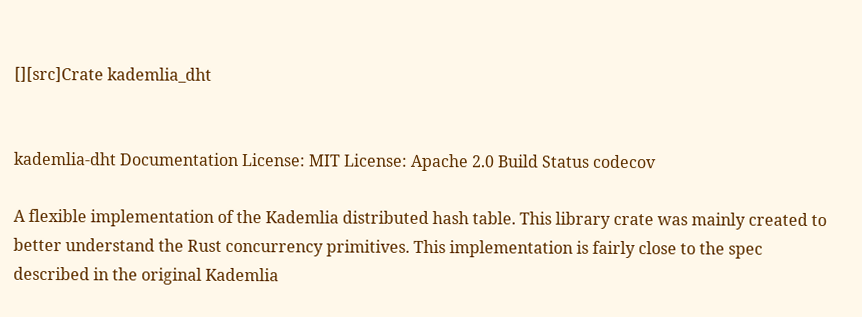[][src]Crate kademlia_dht


kademlia-dht Documentation License: MIT License: Apache 2.0 Build Status codecov

A flexible implementation of the Kademlia distributed hash table. This library crate was mainly created to better understand the Rust concurrency primitives. This implementation is fairly close to the spec described in the original Kademlia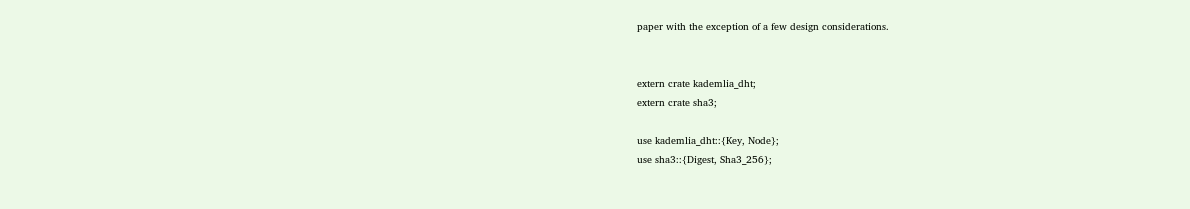paper with the exception of a few design considerations.


extern crate kademlia_dht;
extern crate sha3;

use kademlia_dht::{Key, Node};
use sha3::{Digest, Sha3_256};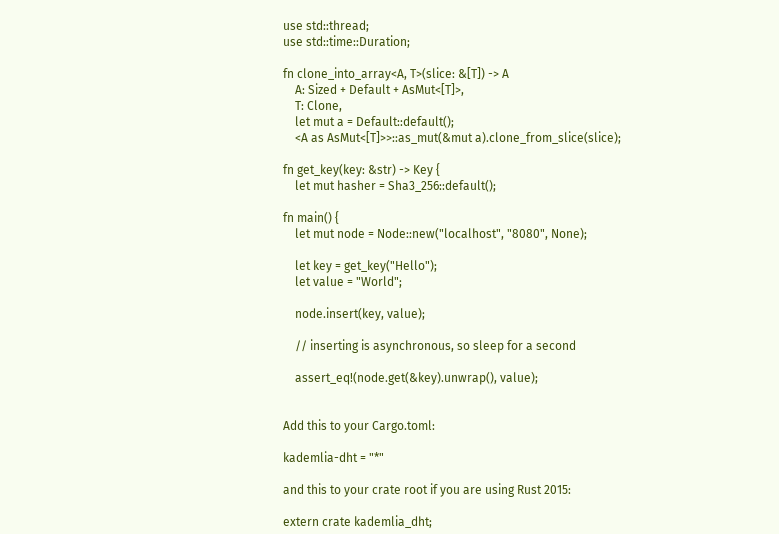use std::thread;
use std::time::Duration;

fn clone_into_array<A, T>(slice: &[T]) -> A
    A: Sized + Default + AsMut<[T]>,
    T: Clone,
    let mut a = Default::default();
    <A as AsMut<[T]>>::as_mut(&mut a).clone_from_slice(slice);

fn get_key(key: &str) -> Key {
    let mut hasher = Sha3_256::default();

fn main() {
    let mut node = Node::new("localhost", "8080", None);

    let key = get_key("Hello");
    let value = "World";

    node.insert(key, value);

    // inserting is asynchronous, so sleep for a second

    assert_eq!(node.get(&key).unwrap(), value);


Add this to your Cargo.toml:

kademlia-dht = "*"

and this to your crate root if you are using Rust 2015:

extern crate kademlia_dht;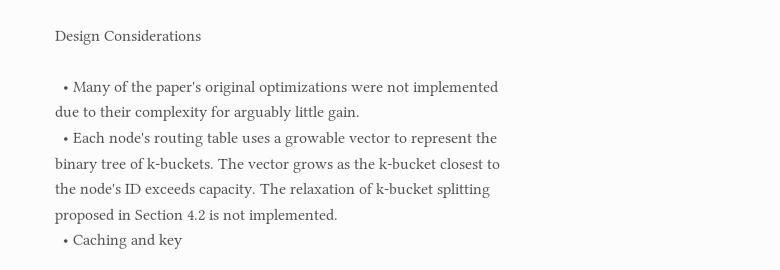Design Considerations

  • Many of the paper's original optimizations were not implemented due to their complexity for arguably little gain.
  • Each node's routing table uses a growable vector to represent the binary tree of k-buckets. The vector grows as the k-bucket closest to the node's ID exceeds capacity. The relaxation of k-bucket splitting proposed in Section 4.2 is not implemented.
  • Caching and key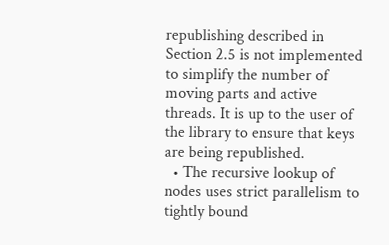republishing described in Section 2.5 is not implemented to simplify the number of moving parts and active threads. It is up to the user of the library to ensure that keys are being republished.
  • The recursive lookup of nodes uses strict parallelism to tightly bound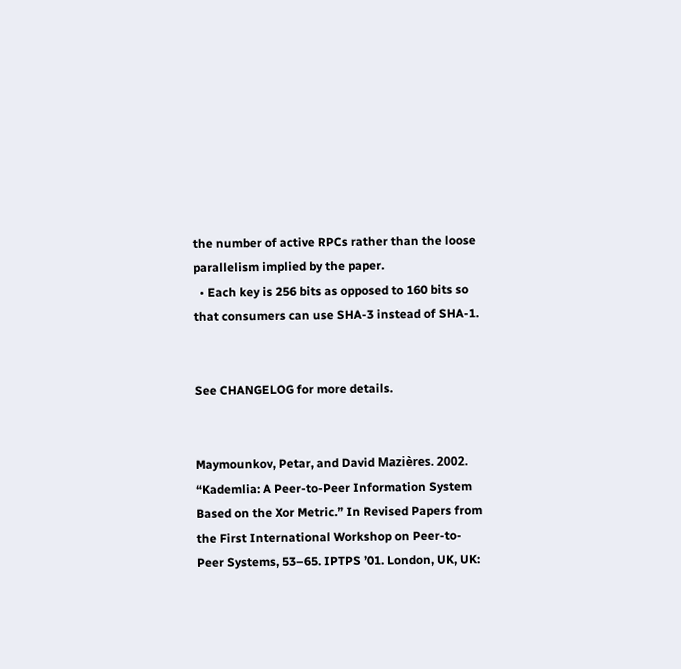the number of active RPCs rather than the loose parallelism implied by the paper.
  • Each key is 256 bits as opposed to 160 bits so that consumers can use SHA-3 instead of SHA-1.


See CHANGELOG for more details.


Maymounkov, Petar, and David Mazières. 2002. “Kademlia: A Peer-to-Peer Information System Based on the Xor Metric.” In Revised Papers from the First International Workshop on Peer-to-Peer Systems, 53–65. IPTPS ’01. London, UK, UK: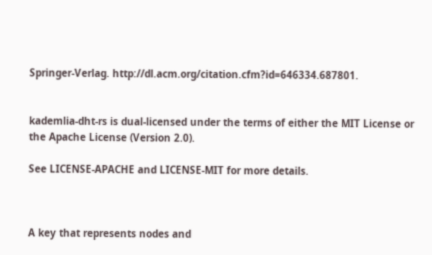Springer-Verlag. http://dl.acm.org/citation.cfm?id=646334.687801.


kademlia-dht-rs is dual-licensed under the terms of either the MIT License or the Apache License (Version 2.0).

See LICENSE-APACHE and LICENSE-MIT for more details.



A key that represents nodes and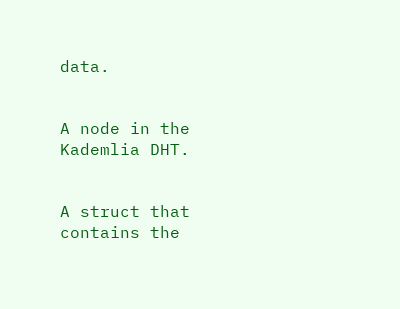data.


A node in the Kademlia DHT.


A struct that contains the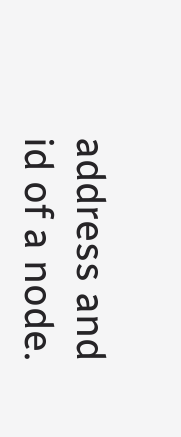address and id of a node.